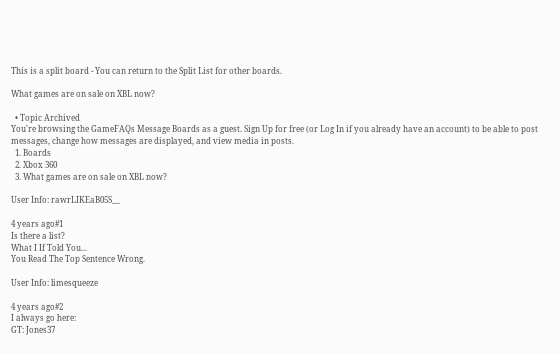This is a split board - You can return to the Split List for other boards.

What games are on sale on XBL now?

  • Topic Archived
You're browsing the GameFAQs Message Boards as a guest. Sign Up for free (or Log In if you already have an account) to be able to post messages, change how messages are displayed, and view media in posts.
  1. Boards
  2. Xbox 360
  3. What games are on sale on XBL now?

User Info: rawrLIKEaB05S__

4 years ago#1
Is there a list?
What I If Told You...
You Read The Top Sentence Wrong.

User Info: limesqueeze

4 years ago#2
I always go here:
GT: Jones37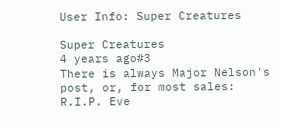User Info: Super Creatures

Super Creatures
4 years ago#3
There is always Major Nelson's post, or, for most sales:
R.I.P. Eve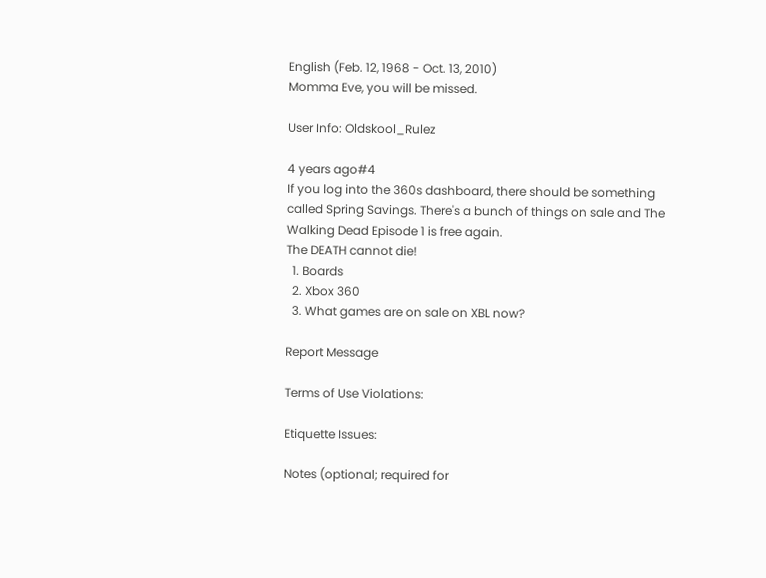English (Feb. 12, 1968 - Oct. 13, 2010)
Momma Eve, you will be missed.

User Info: Oldskool_Rulez

4 years ago#4
If you log into the 360s dashboard, there should be something called Spring Savings. There's a bunch of things on sale and The Walking Dead Episode 1 is free again.
The DEATH cannot die!
  1. Boards
  2. Xbox 360
  3. What games are on sale on XBL now?

Report Message

Terms of Use Violations:

Etiquette Issues:

Notes (optional; required for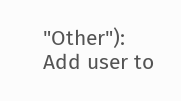"Other"):
Add user to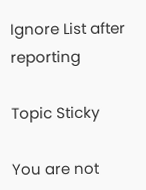Ignore List after reporting

Topic Sticky

You are not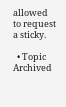allowed to request a sticky.

  • Topic Archived